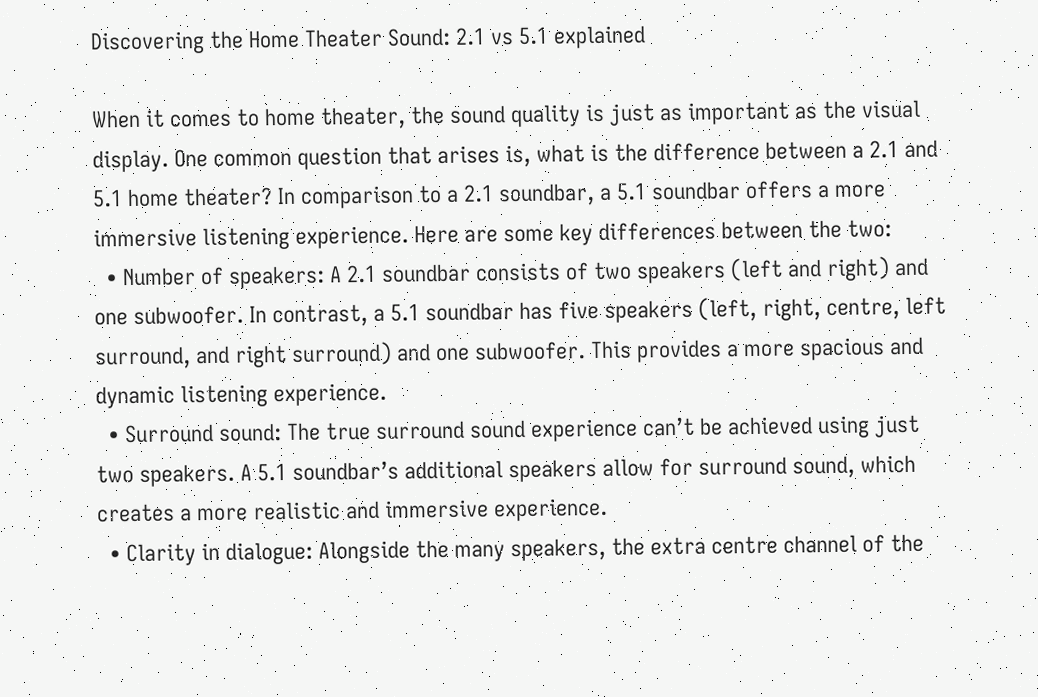Discovering the Home Theater Sound: 2.1 vs 5.1 explained

When it comes to home theater, the sound quality is just as important as the visual display. One common question that arises is, what is the difference between a 2.1 and 5.1 home theater? In comparison to a 2.1 soundbar, a 5.1 soundbar offers a more immersive listening experience. Here are some key differences between the two:
  • Number of speakers: A 2.1 soundbar consists of two speakers (left and right) and one subwoofer. In contrast, a 5.1 soundbar has five speakers (left, right, centre, left surround, and right surround) and one subwoofer. This provides a more spacious and dynamic listening experience.
  • Surround sound: The true surround sound experience can’t be achieved using just two speakers. A 5.1 soundbar’s additional speakers allow for surround sound, which creates a more realistic and immersive experience.
  • Clarity in dialogue: Alongside the many speakers, the extra centre channel of the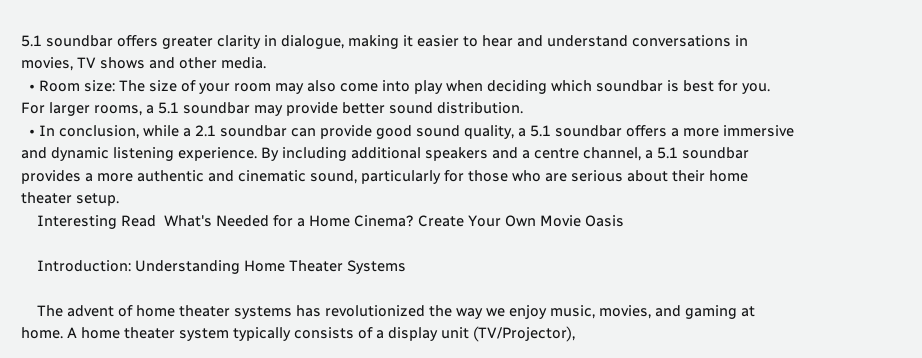5.1 soundbar offers greater clarity in dialogue, making it easier to hear and understand conversations in movies, TV shows and other media.
  • Room size: The size of your room may also come into play when deciding which soundbar is best for you. For larger rooms, a 5.1 soundbar may provide better sound distribution.
  • In conclusion, while a 2.1 soundbar can provide good sound quality, a 5.1 soundbar offers a more immersive and dynamic listening experience. By including additional speakers and a centre channel, a 5.1 soundbar provides a more authentic and cinematic sound, particularly for those who are serious about their home theater setup.
    Interesting Read  What's Needed for a Home Cinema? Create Your Own Movie Oasis

    Introduction: Understanding Home Theater Systems

    The advent of home theater systems has revolutionized the way we enjoy music, movies, and gaming at home. A home theater system typically consists of a display unit (TV/Projector),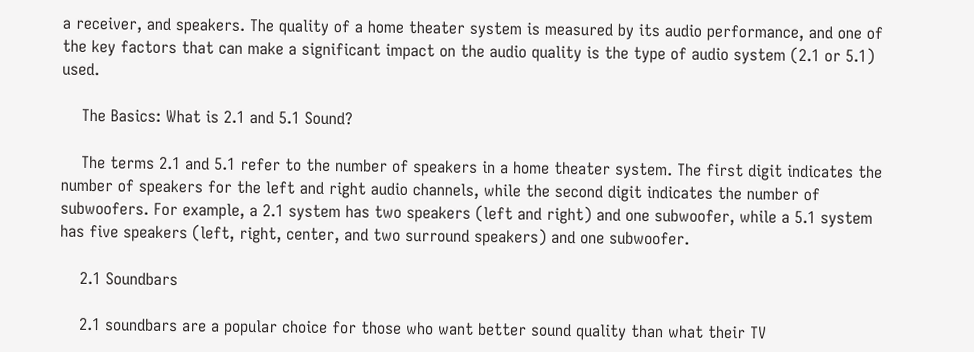a receiver, and speakers. The quality of a home theater system is measured by its audio performance, and one of the key factors that can make a significant impact on the audio quality is the type of audio system (2.1 or 5.1) used.

    The Basics: What is 2.1 and 5.1 Sound?

    The terms 2.1 and 5.1 refer to the number of speakers in a home theater system. The first digit indicates the number of speakers for the left and right audio channels, while the second digit indicates the number of subwoofers. For example, a 2.1 system has two speakers (left and right) and one subwoofer, while a 5.1 system has five speakers (left, right, center, and two surround speakers) and one subwoofer.

    2.1 Soundbars

    2.1 soundbars are a popular choice for those who want better sound quality than what their TV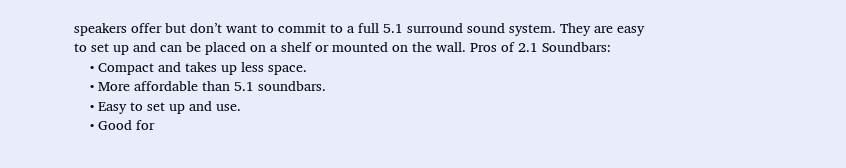speakers offer but don’t want to commit to a full 5.1 surround sound system. They are easy to set up and can be placed on a shelf or mounted on the wall. Pros of 2.1 Soundbars:
    • Compact and takes up less space.
    • More affordable than 5.1 soundbars.
    • Easy to set up and use.
    • Good for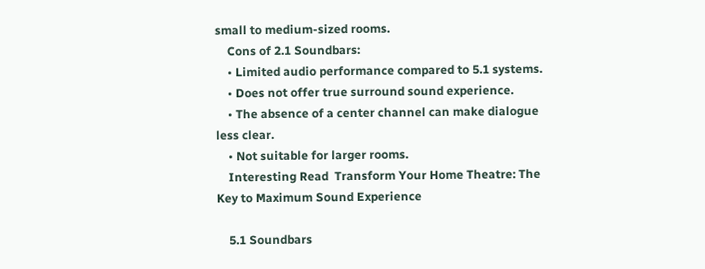small to medium-sized rooms.
    Cons of 2.1 Soundbars:
    • Limited audio performance compared to 5.1 systems.
    • Does not offer true surround sound experience.
    • The absence of a center channel can make dialogue less clear.
    • Not suitable for larger rooms.
    Interesting Read  Transform Your Home Theatre: The Key to Maximum Sound Experience

    5.1 Soundbars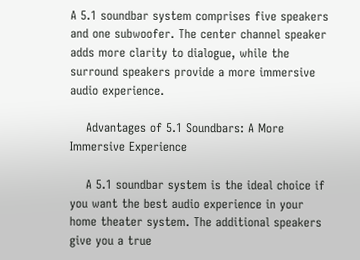A 5.1 soundbar system comprises five speakers and one subwoofer. The center channel speaker adds more clarity to dialogue, while the surround speakers provide a more immersive audio experience.

    Advantages of 5.1 Soundbars: A More Immersive Experience

    A 5.1 soundbar system is the ideal choice if you want the best audio experience in your home theater system. The additional speakers give you a true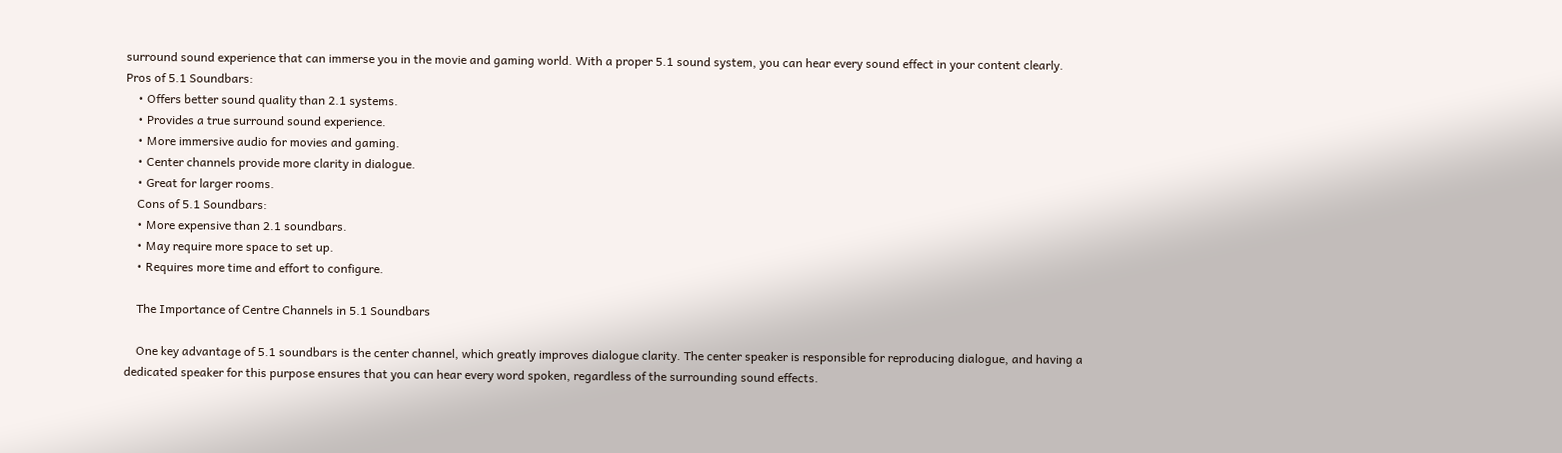surround sound experience that can immerse you in the movie and gaming world. With a proper 5.1 sound system, you can hear every sound effect in your content clearly. Pros of 5.1 Soundbars:
    • Offers better sound quality than 2.1 systems.
    • Provides a true surround sound experience.
    • More immersive audio for movies and gaming.
    • Center channels provide more clarity in dialogue.
    • Great for larger rooms.
    Cons of 5.1 Soundbars:
    • More expensive than 2.1 soundbars.
    • May require more space to set up.
    • Requires more time and effort to configure.

    The Importance of Centre Channels in 5.1 Soundbars

    One key advantage of 5.1 soundbars is the center channel, which greatly improves dialogue clarity. The center speaker is responsible for reproducing dialogue, and having a dedicated speaker for this purpose ensures that you can hear every word spoken, regardless of the surrounding sound effects.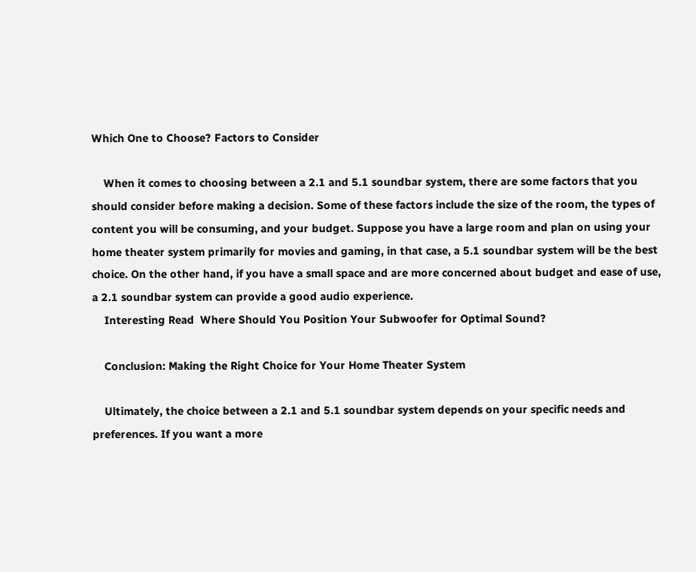Which One to Choose? Factors to Consider

    When it comes to choosing between a 2.1 and 5.1 soundbar system, there are some factors that you should consider before making a decision. Some of these factors include the size of the room, the types of content you will be consuming, and your budget. Suppose you have a large room and plan on using your home theater system primarily for movies and gaming, in that case, a 5.1 soundbar system will be the best choice. On the other hand, if you have a small space and are more concerned about budget and ease of use, a 2.1 soundbar system can provide a good audio experience.
    Interesting Read  Where Should You Position Your Subwoofer for Optimal Sound?

    Conclusion: Making the Right Choice for Your Home Theater System

    Ultimately, the choice between a 2.1 and 5.1 soundbar system depends on your specific needs and preferences. If you want a more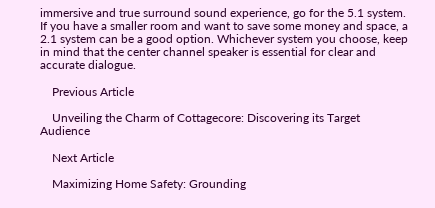immersive and true surround sound experience, go for the 5.1 system. If you have a smaller room and want to save some money and space, a 2.1 system can be a good option. Whichever system you choose, keep in mind that the center channel speaker is essential for clear and accurate dialogue.

    Previous Article

    Unveiling the Charm of Cottagecore: Discovering its Target Audience

    Next Article

    Maximizing Home Safety: Grounding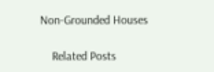Non-Grounded Houses

    Related Posts